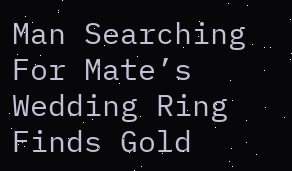Man Searching For Mate’s Wedding Ring Finds Gold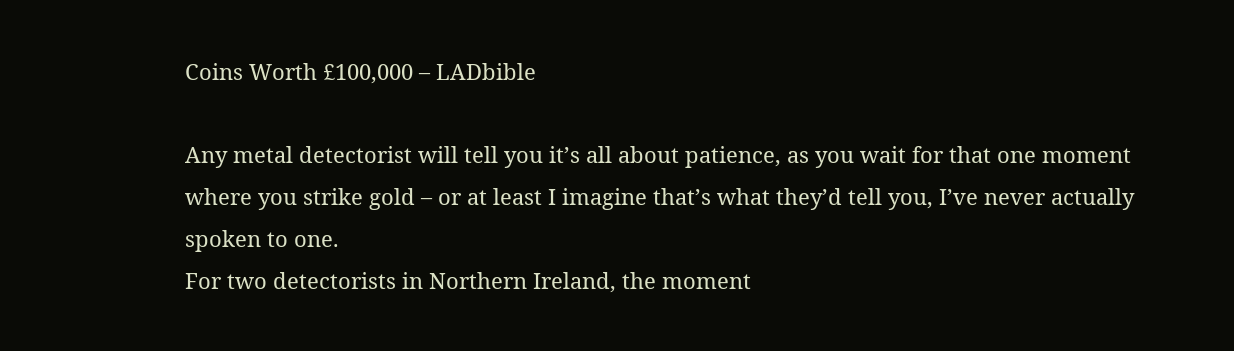Coins Worth £100,000 – LADbible

Any metal detectorist will tell you it’s all about patience, as you wait for that one moment where you strike gold – or at least I imagine that’s what they’d tell you, I’ve never actually spoken to one.
For two detectorists in Northern Ireland, the moment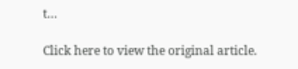t…

Click here to view the original article.